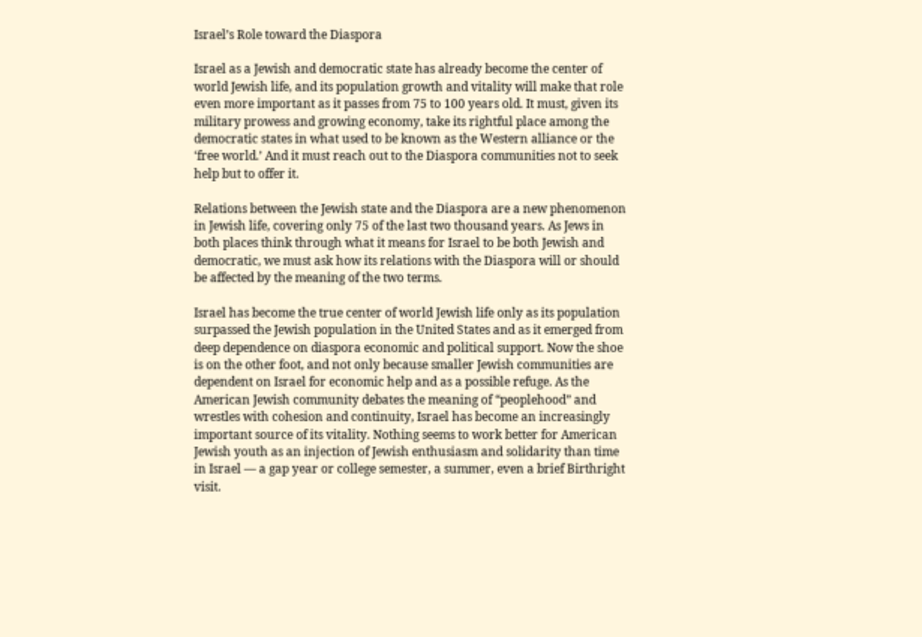Israel’s Role toward the Diaspora

Israel as a Jewish and democratic state has already become the center of world Jewish life, and its population growth and vitality will make that role even more important as it passes from 75 to 100 years old. It must, given its military prowess and growing economy, take its rightful place among the democratic states in what used to be known as the Western alliance or the ‘free world.’ And it must reach out to the Diaspora communities not to seek help but to offer it.

Relations between the Jewish state and the Diaspora are a new phenomenon in Jewish life, covering only 75 of the last two thousand years. As Jews in both places think through what it means for Israel to be both Jewish and democratic, we must ask how its relations with the Diaspora will or should be affected by the meaning of the two terms.

Israel has become the true center of world Jewish life only as its population surpassed the Jewish population in the United States and as it emerged from deep dependence on diaspora economic and political support. Now the shoe is on the other foot, and not only because smaller Jewish communities are dependent on Israel for economic help and as a possible refuge. As the American Jewish community debates the meaning of “peoplehood” and wrestles with cohesion and continuity, Israel has become an increasingly important source of its vitality. Nothing seems to work better for American Jewish youth as an injection of Jewish enthusiasm and solidarity than time in Israel — a gap year or college semester, a summer, even a brief Birthright visit.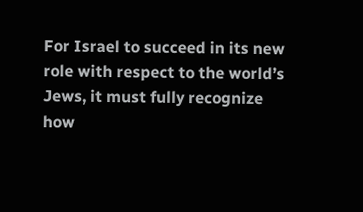For Israel to succeed in its new role with respect to the world’s Jews, it must fully recognize how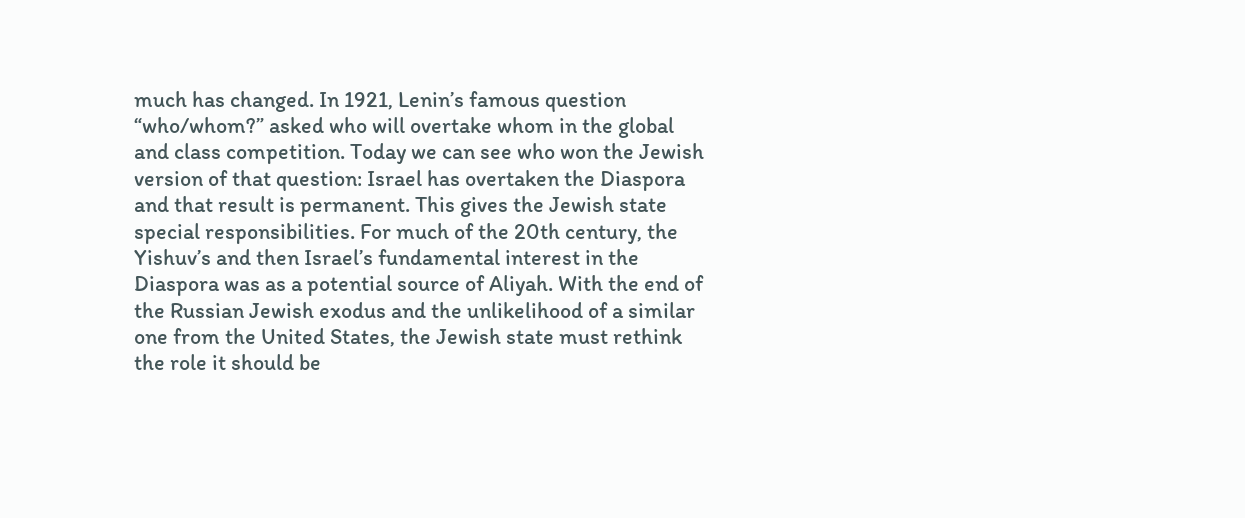much has changed. In 1921, Lenin’s famous question “who/whom?” asked who will overtake whom in the global and class competition. Today we can see who won the Jewish version of that question: Israel has overtaken the Diaspora and that result is permanent. This gives the Jewish state special responsibilities. For much of the 20th century, the Yishuv’s and then Israel’s fundamental interest in the Diaspora was as a potential source of Aliyah. With the end of the Russian Jewish exodus and the unlikelihood of a similar one from the United States, the Jewish state must rethink the role it should be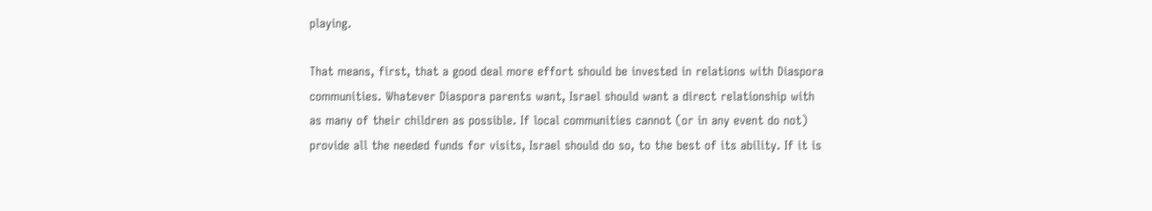playing.

That means, first, that a good deal more effort should be invested in relations with Diaspora communities. Whatever Diaspora parents want, Israel should want a direct relationship with as many of their children as possible. If local communities cannot (or in any event do not) provide all the needed funds for visits, Israel should do so, to the best of its ability. If it is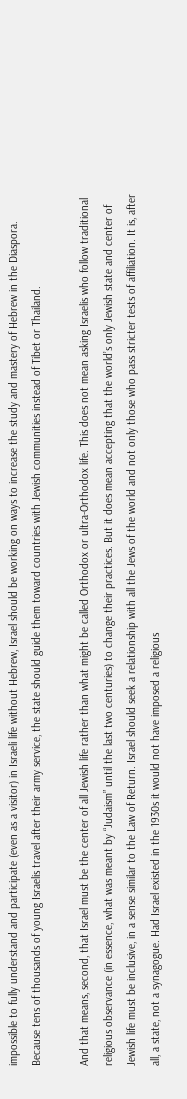impossible to fully understand and participate (even as a visitor) in Israeli life without Hebrew, Israel should be working on ways to increase the study and mastery of Hebrew in the Diaspora. Because tens of thousands of young Israelis travel after their army service, the state should guide them toward countries with Jewish communities instead of Tibet or Thailand.

And that means, second, that Israel must be the center of all Jewish life rather than what might be called Orthodox or ultra-Orthodox life. This does not mean asking Israelis who follow traditional religious observance (in essence, what was meant by “Judaism” until the last two centuries) to change their practices. But it does mean accepting that the world’s only Jewish state and center of Jewish life must be inclusive, in a sense similar to the Law of Return. Israel should seek a relationship with all the Jews of the world and not only those who pass stricter tests of affiliation. It is, after all, a state, not a synagogue. Had Israel existed in the 1930s it would not have imposed a religious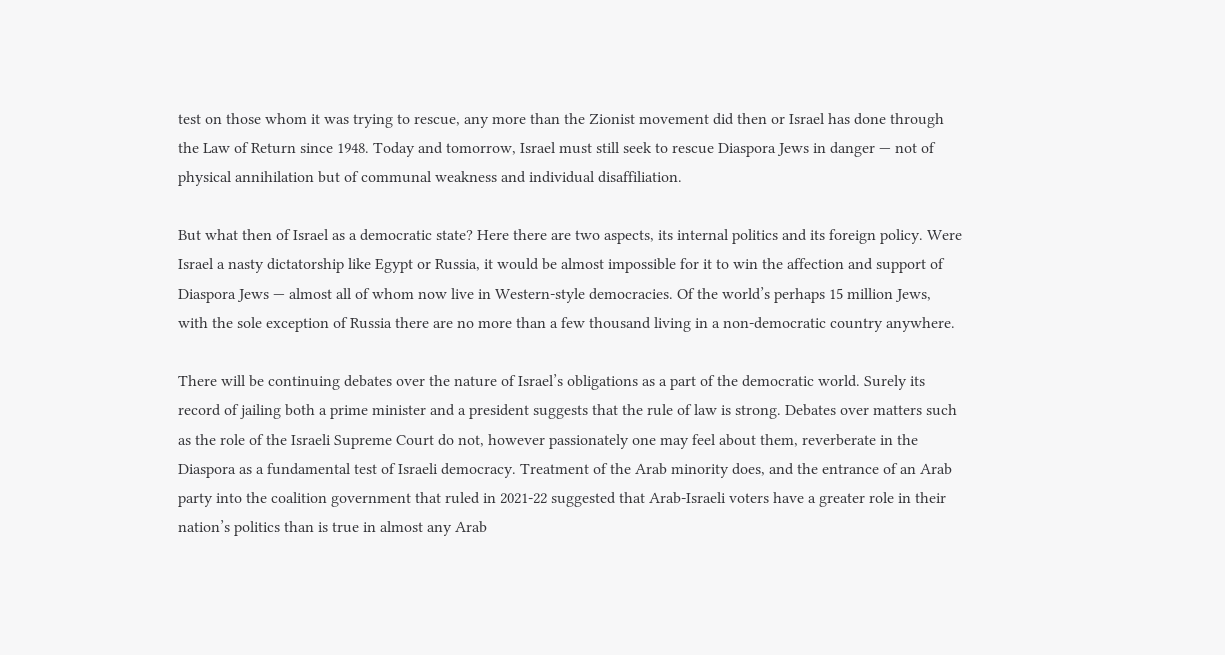test on those whom it was trying to rescue, any more than the Zionist movement did then or Israel has done through the Law of Return since 1948. Today and tomorrow, Israel must still seek to rescue Diaspora Jews in danger — not of physical annihilation but of communal weakness and individual disaffiliation.

But what then of Israel as a democratic state? Here there are two aspects, its internal politics and its foreign policy. Were Israel a nasty dictatorship like Egypt or Russia, it would be almost impossible for it to win the affection and support of Diaspora Jews — almost all of whom now live in Western-style democracies. Of the world’s perhaps 15 million Jews, with the sole exception of Russia there are no more than a few thousand living in a non-democratic country anywhere.

There will be continuing debates over the nature of Israel’s obligations as a part of the democratic world. Surely its record of jailing both a prime minister and a president suggests that the rule of law is strong. Debates over matters such as the role of the Israeli Supreme Court do not, however passionately one may feel about them, reverberate in the Diaspora as a fundamental test of Israeli democracy. Treatment of the Arab minority does, and the entrance of an Arab party into the coalition government that ruled in 2021-22 suggested that Arab-Israeli voters have a greater role in their nation’s politics than is true in almost any Arab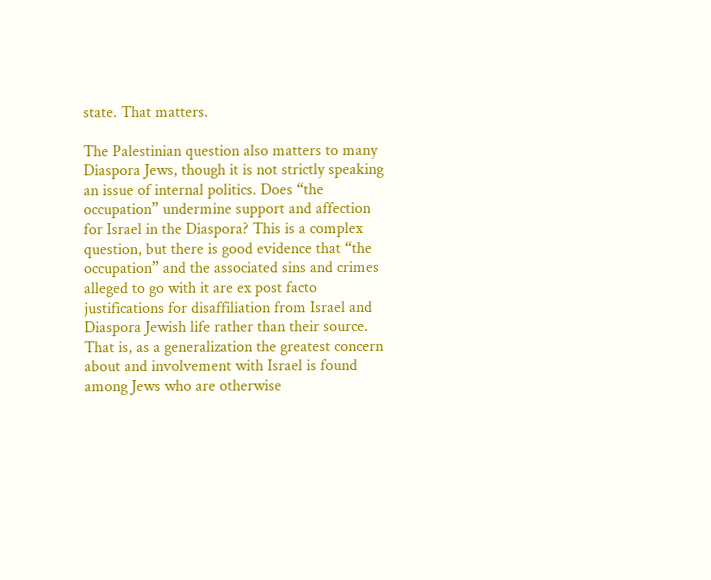state. That matters.

The Palestinian question also matters to many Diaspora Jews, though it is not strictly speaking an issue of internal politics. Does “the occupation” undermine support and affection for Israel in the Diaspora? This is a complex question, but there is good evidence that “the occupation” and the associated sins and crimes alleged to go with it are ex post facto justifications for disaffiliation from Israel and Diaspora Jewish life rather than their source. That is, as a generalization the greatest concern about and involvement with Israel is found among Jews who are otherwise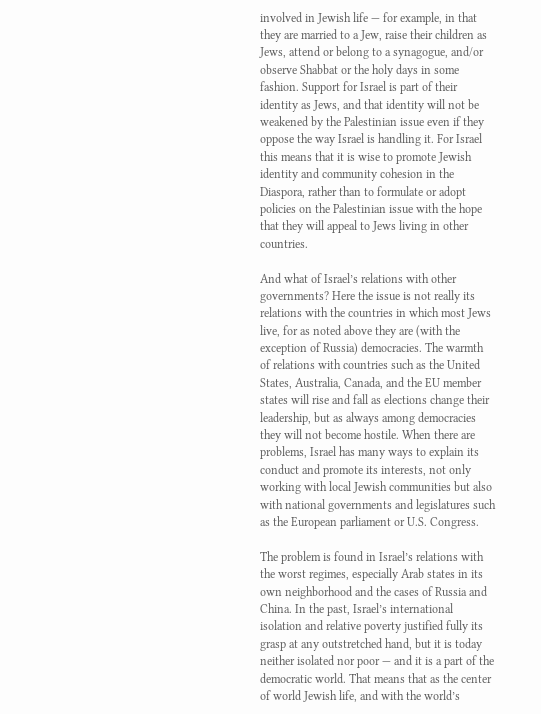involved in Jewish life — for example, in that they are married to a Jew, raise their children as Jews, attend or belong to a synagogue, and/or observe Shabbat or the holy days in some fashion. Support for Israel is part of their identity as Jews, and that identity will not be weakened by the Palestinian issue even if they oppose the way Israel is handling it. For Israel this means that it is wise to promote Jewish identity and community cohesion in the Diaspora, rather than to formulate or adopt policies on the Palestinian issue with the hope that they will appeal to Jews living in other countries.

And what of Israel’s relations with other governments? Here the issue is not really its relations with the countries in which most Jews live, for as noted above they are (with the exception of Russia) democracies. The warmth of relations with countries such as the United States, Australia, Canada, and the EU member states will rise and fall as elections change their leadership, but as always among democracies they will not become hostile. When there are problems, Israel has many ways to explain its conduct and promote its interests, not only working with local Jewish communities but also with national governments and legislatures such as the European parliament or U.S. Congress.

The problem is found in Israel’s relations with the worst regimes, especially Arab states in its own neighborhood and the cases of Russia and China. In the past, Israel’s international isolation and relative poverty justified fully its grasp at any outstretched hand, but it is today neither isolated nor poor — and it is a part of the democratic world. That means that as the center of world Jewish life, and with the world’s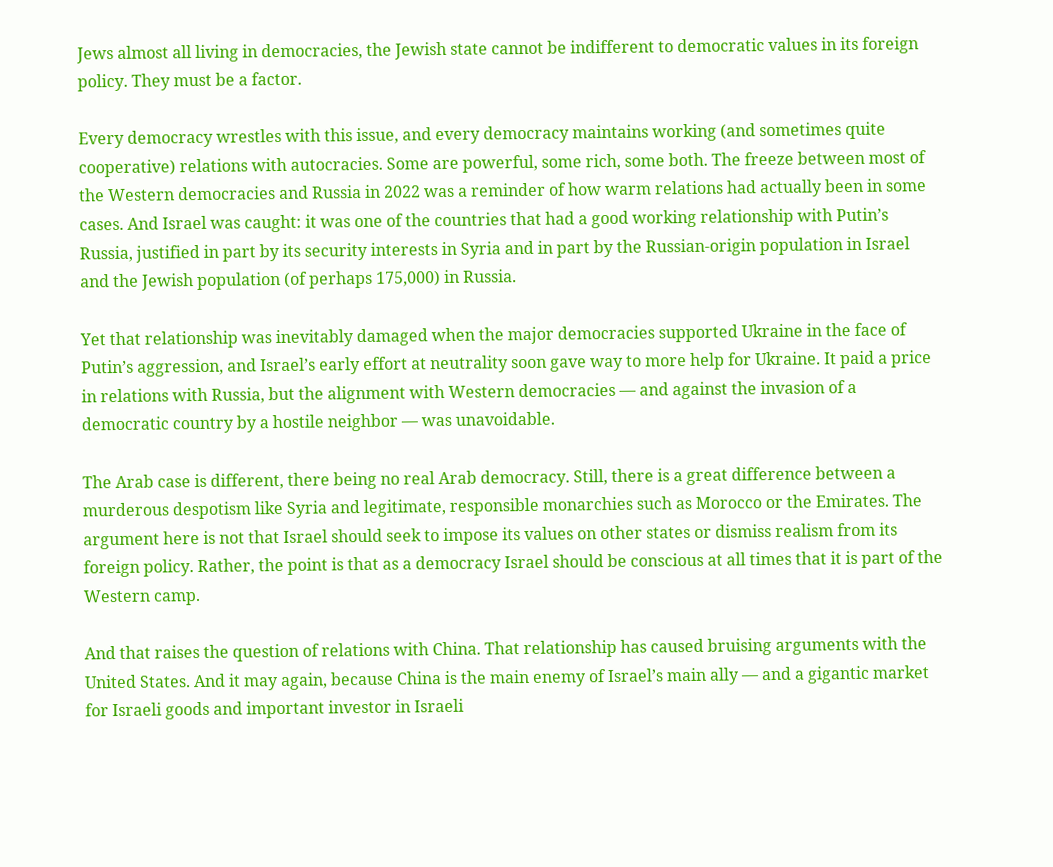Jews almost all living in democracies, the Jewish state cannot be indifferent to democratic values in its foreign policy. They must be a factor.

Every democracy wrestles with this issue, and every democracy maintains working (and sometimes quite cooperative) relations with autocracies. Some are powerful, some rich, some both. The freeze between most of the Western democracies and Russia in 2022 was a reminder of how warm relations had actually been in some cases. And Israel was caught: it was one of the countries that had a good working relationship with Putin’s Russia, justified in part by its security interests in Syria and in part by the Russian-origin population in Israel and the Jewish population (of perhaps 175,000) in Russia.

Yet that relationship was inevitably damaged when the major democracies supported Ukraine in the face of Putin’s aggression, and Israel’s early effort at neutrality soon gave way to more help for Ukraine. It paid a price in relations with Russia, but the alignment with Western democracies — and against the invasion of a democratic country by a hostile neighbor — was unavoidable.

The Arab case is different, there being no real Arab democracy. Still, there is a great difference between a murderous despotism like Syria and legitimate, responsible monarchies such as Morocco or the Emirates. The argument here is not that Israel should seek to impose its values on other states or dismiss realism from its foreign policy. Rather, the point is that as a democracy Israel should be conscious at all times that it is part of the Western camp.

And that raises the question of relations with China. That relationship has caused bruising arguments with the United States. And it may again, because China is the main enemy of Israel’s main ally — and a gigantic market for Israeli goods and important investor in Israeli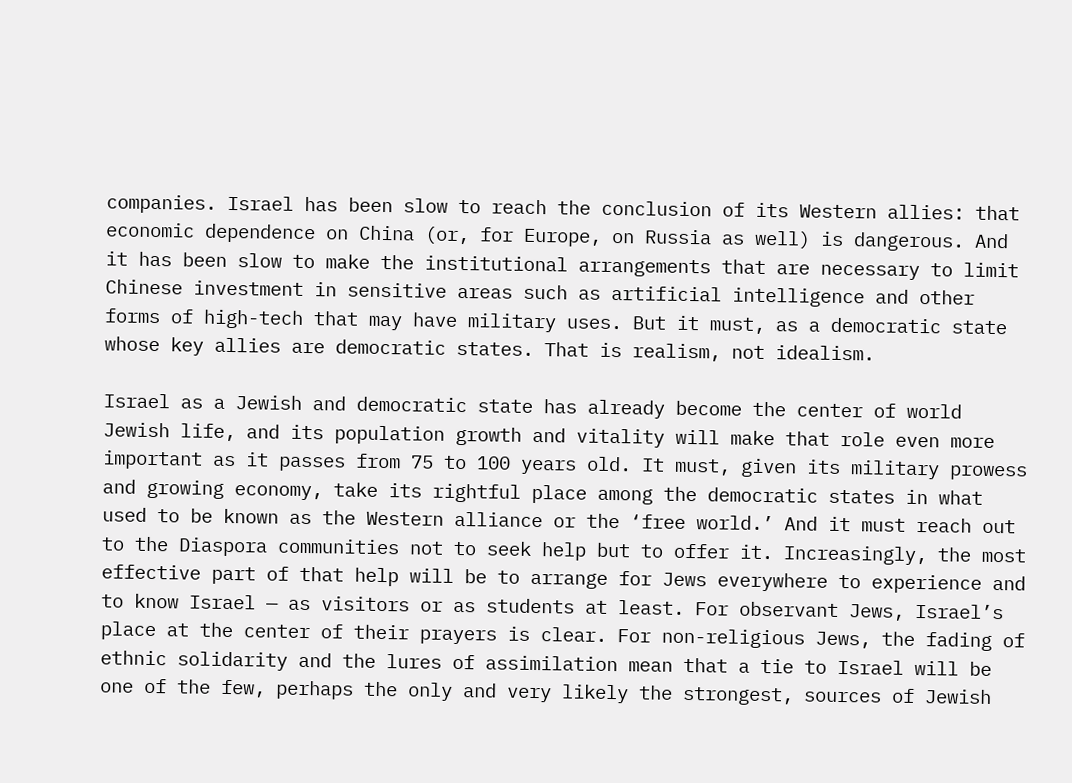companies. Israel has been slow to reach the conclusion of its Western allies: that economic dependence on China (or, for Europe, on Russia as well) is dangerous. And it has been slow to make the institutional arrangements that are necessary to limit Chinese investment in sensitive areas such as artificial intelligence and other forms of high-tech that may have military uses. But it must, as a democratic state whose key allies are democratic states. That is realism, not idealism.

Israel as a Jewish and democratic state has already become the center of world Jewish life, and its population growth and vitality will make that role even more important as it passes from 75 to 100 years old. It must, given its military prowess and growing economy, take its rightful place among the democratic states in what used to be known as the Western alliance or the ‘free world.’ And it must reach out to the Diaspora communities not to seek help but to offer it. Increasingly, the most effective part of that help will be to arrange for Jews everywhere to experience and to know Israel — as visitors or as students at least. For observant Jews, Israel’s place at the center of their prayers is clear. For non-religious Jews, the fading of ethnic solidarity and the lures of assimilation mean that a tie to Israel will be one of the few, perhaps the only and very likely the strongest, sources of Jewish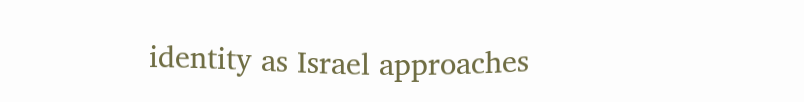identity as Israel approaches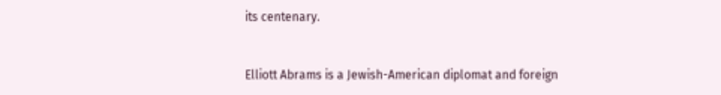its centenary.


Elliott Abrams is a Jewish-American diplomat and foreign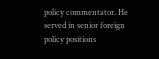policy commentator. He served in senior foreign policy positions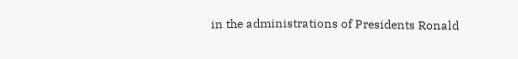in the administrations of Presidents Ronald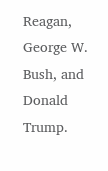Reagan, George W. Bush, and Donald Trump.